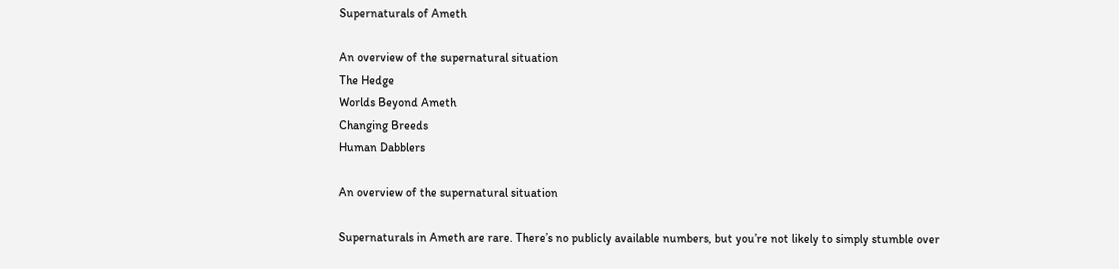Supernaturals of Ameth

An overview of the supernatural situation
The Hedge
Worlds Beyond Ameth
Changing Breeds
Human Dabblers

An overview of the supernatural situation

Supernaturals in Ameth are rare. There’s no publicly available numbers, but you’re not likely to simply stumble over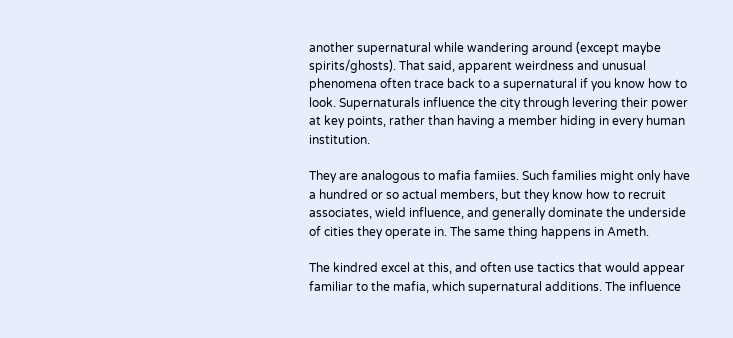another supernatural while wandering around (except maybe spirits/ghosts). That said, apparent weirdness and unusual phenomena often trace back to a supernatural if you know how to look. Supernaturals influence the city through levering their power at key points, rather than having a member hiding in every human institution.

They are analogous to mafia famiies. Such families might only have a hundred or so actual members, but they know how to recruit associates, wield influence, and generally dominate the underside of cities they operate in. The same thing happens in Ameth.

The kindred excel at this, and often use tactics that would appear familiar to the mafia, which supernatural additions. The influence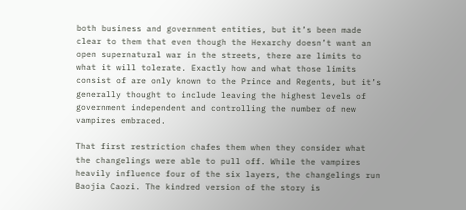both business and government entities, but it’s been made clear to them that even though the Hexarchy doesn’t want an open supernatural war in the streets, there are limits to what it will tolerate. Exactly how and what those limits consist of are only known to the Prince and Regents, but it’s generally thought to include leaving the highest levels of government independent and controlling the number of new vampires embraced.

That first restriction chafes them when they consider what the changelings were able to pull off. While the vampires heavily influence four of the six layers, the changelings run Baojia Caozi. The kindred version of the story is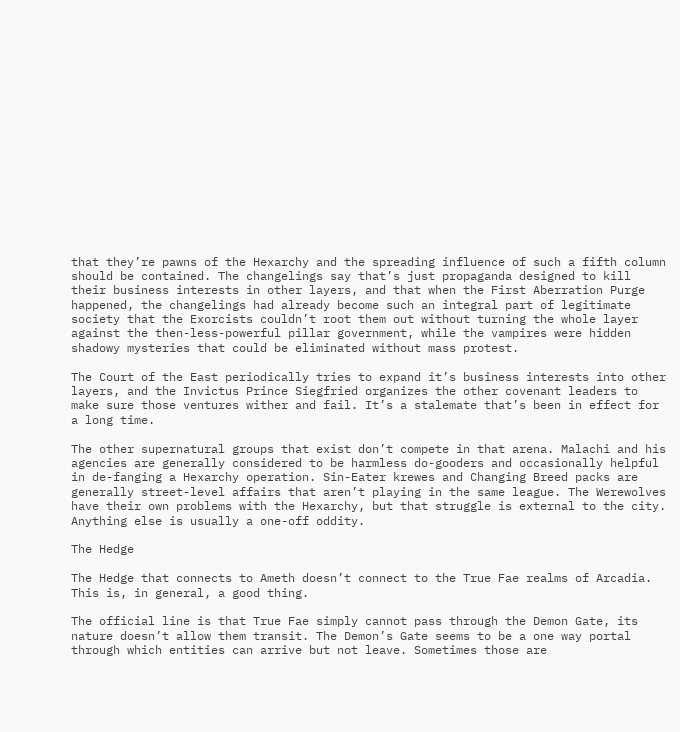that they’re pawns of the Hexarchy and the spreading influence of such a fifth column should be contained. The changelings say that’s just propaganda designed to kill their business interests in other layers, and that when the First Aberration Purge happened, the changelings had already become such an integral part of legitimate society that the Exorcists couldn’t root them out without turning the whole layer against the then-less-powerful pillar government, while the vampires were hidden shadowy mysteries that could be eliminated without mass protest.

The Court of the East periodically tries to expand it’s business interests into other layers, and the Invictus Prince Siegfried organizes the other covenant leaders to make sure those ventures wither and fail. It’s a stalemate that’s been in effect for a long time.

The other supernatural groups that exist don’t compete in that arena. Malachi and his agencies are generally considered to be harmless do-gooders and occasionally helpful in de-fanging a Hexarchy operation. Sin-Eater krewes and Changing Breed packs are generally street-level affairs that aren’t playing in the same league. The Werewolves have their own problems with the Hexarchy, but that struggle is external to the city. Anything else is usually a one-off oddity.

The Hedge

The Hedge that connects to Ameth doesn’t connect to the True Fae realms of Arcadia. This is, in general, a good thing.

The official line is that True Fae simply cannot pass through the Demon Gate, its nature doesn’t allow them transit. The Demon’s Gate seems to be a one way portal through which entities can arrive but not leave. Sometimes those are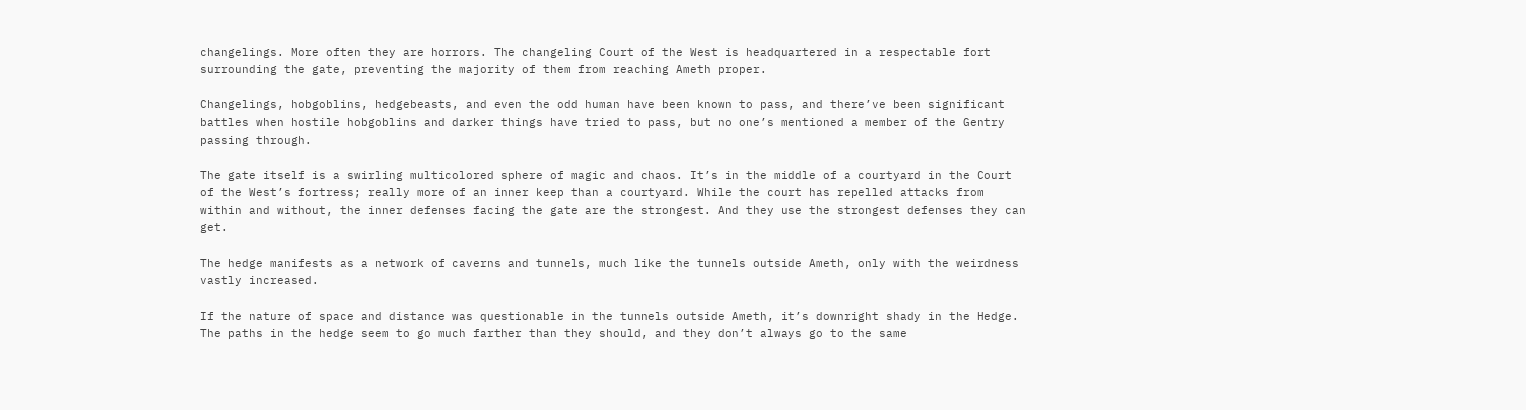changelings. More often they are horrors. The changeling Court of the West is headquartered in a respectable fort surrounding the gate, preventing the majority of them from reaching Ameth proper.

Changelings, hobgoblins, hedgebeasts, and even the odd human have been known to pass, and there’ve been significant battles when hostile hobgoblins and darker things have tried to pass, but no one’s mentioned a member of the Gentry passing through.

The gate itself is a swirling multicolored sphere of magic and chaos. It’s in the middle of a courtyard in the Court of the West’s fortress; really more of an inner keep than a courtyard. While the court has repelled attacks from within and without, the inner defenses facing the gate are the strongest. And they use the strongest defenses they can get.

The hedge manifests as a network of caverns and tunnels, much like the tunnels outside Ameth, only with the weirdness vastly increased.

If the nature of space and distance was questionable in the tunnels outside Ameth, it’s downright shady in the Hedge. The paths in the hedge seem to go much farther than they should, and they don’t always go to the same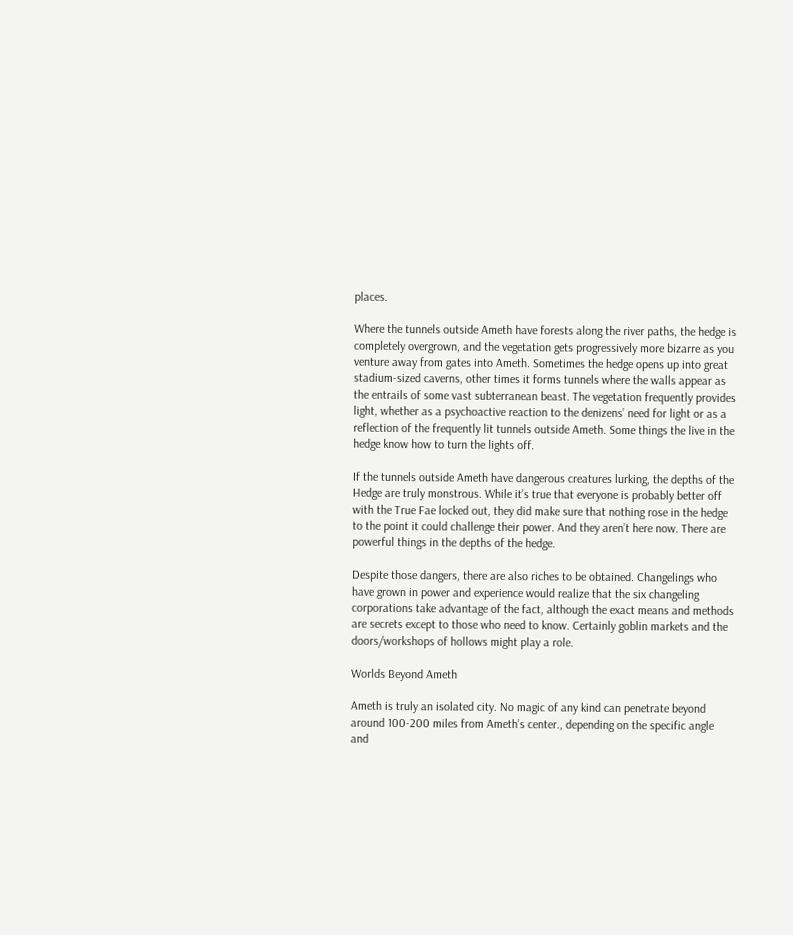places.

Where the tunnels outside Ameth have forests along the river paths, the hedge is completely overgrown, and the vegetation gets progressively more bizarre as you venture away from gates into Ameth. Sometimes the hedge opens up into great stadium-sized caverns, other times it forms tunnels where the walls appear as the entrails of some vast subterranean beast. The vegetation frequently provides light, whether as a psychoactive reaction to the denizens’ need for light or as a reflection of the frequently lit tunnels outside Ameth. Some things the live in the hedge know how to turn the lights off.

If the tunnels outside Ameth have dangerous creatures lurking, the depths of the Hedge are truly monstrous. While it’s true that everyone is probably better off with the True Fae locked out, they did make sure that nothing rose in the hedge to the point it could challenge their power. And they aren’t here now. There are powerful things in the depths of the hedge.

Despite those dangers, there are also riches to be obtained. Changelings who have grown in power and experience would realize that the six changeling corporations take advantage of the fact, although the exact means and methods are secrets except to those who need to know. Certainly goblin markets and the doors/workshops of hollows might play a role.

Worlds Beyond Ameth

Ameth is truly an isolated city. No magic of any kind can penetrate beyond around 100-200 miles from Ameth’s center., depending on the specific angle and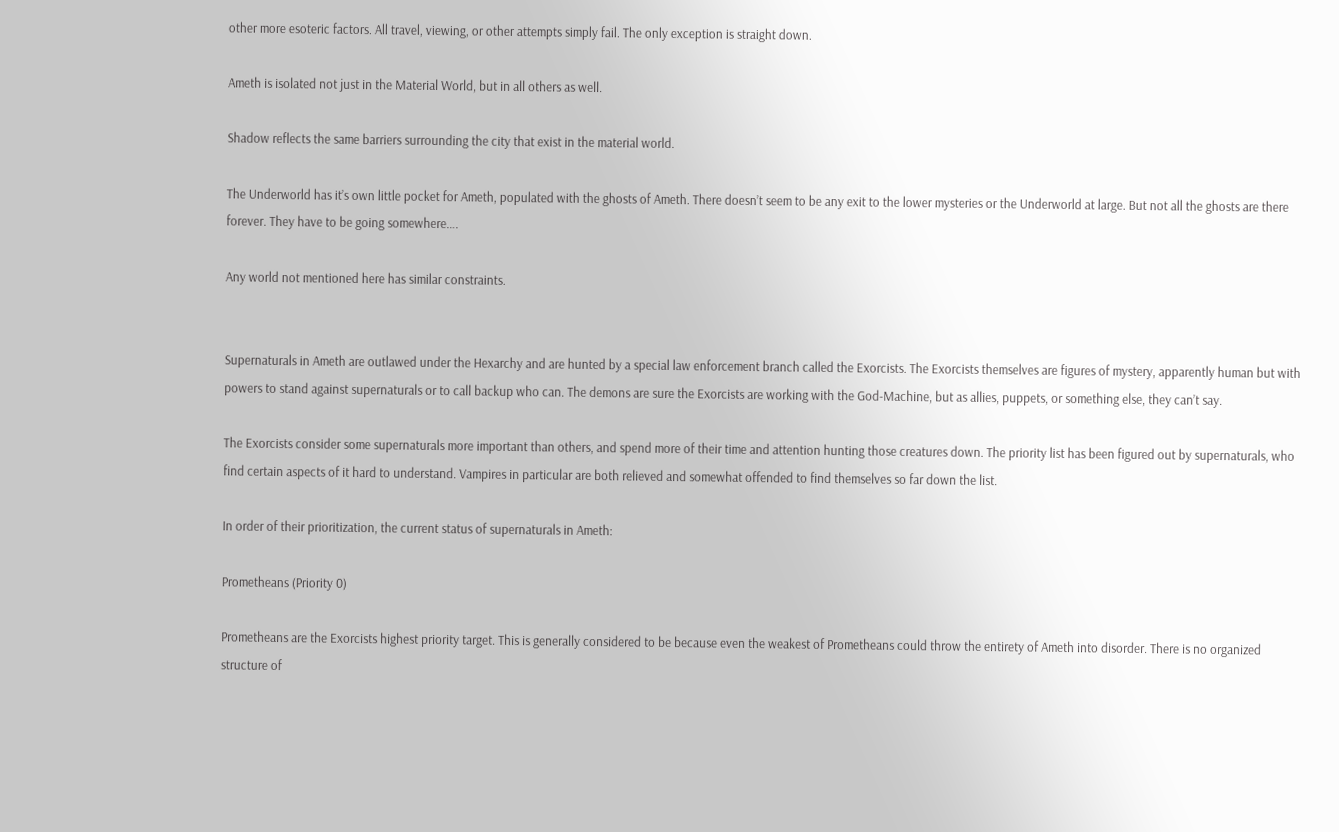other more esoteric factors. All travel, viewing, or other attempts simply fail. The only exception is straight down.

Ameth is isolated not just in the Material World, but in all others as well.

Shadow reflects the same barriers surrounding the city that exist in the material world.

The Underworld has it’s own little pocket for Ameth, populated with the ghosts of Ameth. There doesn’t seem to be any exit to the lower mysteries or the Underworld at large. But not all the ghosts are there forever. They have to be going somewhere….

Any world not mentioned here has similar constraints.


Supernaturals in Ameth are outlawed under the Hexarchy and are hunted by a special law enforcement branch called the Exorcists. The Exorcists themselves are figures of mystery, apparently human but with powers to stand against supernaturals or to call backup who can. The demons are sure the Exorcists are working with the God-Machine, but as allies, puppets, or something else, they can’t say.

The Exorcists consider some supernaturals more important than others, and spend more of their time and attention hunting those creatures down. The priority list has been figured out by supernaturals, who find certain aspects of it hard to understand. Vampires in particular are both relieved and somewhat offended to find themselves so far down the list.

In order of their prioritization, the current status of supernaturals in Ameth:

Prometheans (Priority 0)

Prometheans are the Exorcists highest priority target. This is generally considered to be because even the weakest of Prometheans could throw the entirety of Ameth into disorder. There is no organized structure of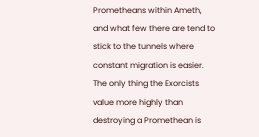Prometheans within Ameth, and what few there are tend to stick to the tunnels where constant migration is easier. The only thing the Exorcists value more highly than destroying a Promethean is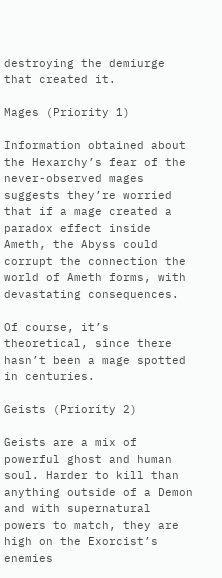destroying the demiurge that created it.

Mages (Priority 1)

Information obtained about the Hexarchy’s fear of the never-observed mages suggests they’re worried that if a mage created a paradox effect inside Ameth, the Abyss could corrupt the connection the world of Ameth forms, with devastating consequences.

Of course, it’s theoretical, since there hasn’t been a mage spotted in centuries.

Geists (Priority 2)

Geists are a mix of powerful ghost and human soul. Harder to kill than anything outside of a Demon and with supernatural powers to match, they are high on the Exorcist’s enemies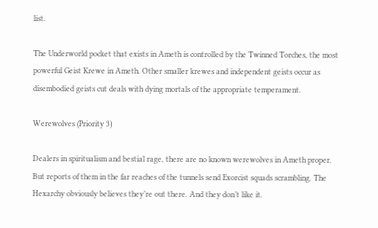list.

The Underworld pocket that exists in Ameth is controlled by the Twinned Torches, the most powerful Geist Krewe in Ameth. Other smaller krewes and independent geists occur as disembodied geists cut deals with dying mortals of the appropriate temperament.

Werewolves (Priority 3)

Dealers in spiritualism and bestial rage, there are no known werewolves in Ameth proper. But reports of them in the far reaches of the tunnels send Exorcist squads scrambling. The Hexarchy obviously believes they’re out there. And they don’t like it.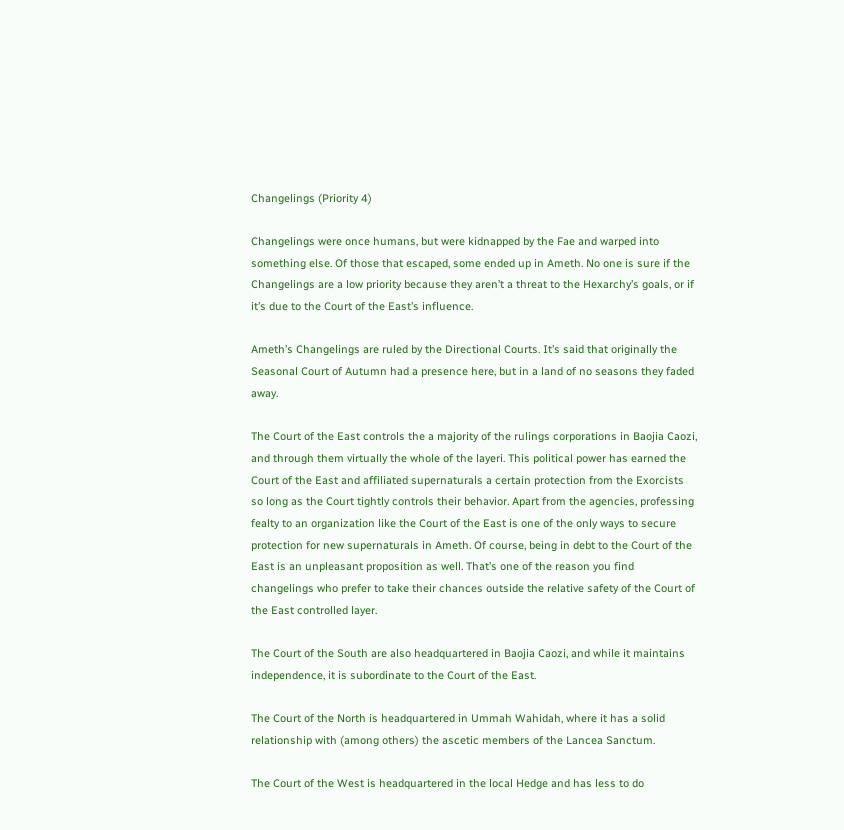Changelings (Priority 4)

Changelings were once humans, but were kidnapped by the Fae and warped into something else. Of those that escaped, some ended up in Ameth. No one is sure if the Changelings are a low priority because they aren’t a threat to the Hexarchy’s goals, or if it’s due to the Court of the East’s influence.

Ameth’s Changelings are ruled by the Directional Courts. It’s said that originally the Seasonal Court of Autumn had a presence here, but in a land of no seasons they faded away.

The Court of the East controls the a majority of the rulings corporations in Baojia Caozi, and through them virtually the whole of the layeri. This political power has earned the Court of the East and affiliated supernaturals a certain protection from the Exorcists so long as the Court tightly controls their behavior. Apart from the agencies, professing fealty to an organization like the Court of the East is one of the only ways to secure protection for new supernaturals in Ameth. Of course, being in debt to the Court of the East is an unpleasant proposition as well. That’s one of the reason you find changelings who prefer to take their chances outside the relative safety of the Court of the East controlled layer.

The Court of the South are also headquartered in Baojia Caozi, and while it maintains independence, it is subordinate to the Court of the East.

The Court of the North is headquartered in Ummah Wahidah, where it has a solid relationship with (among others) the ascetic members of the Lancea Sanctum.

The Court of the West is headquartered in the local Hedge and has less to do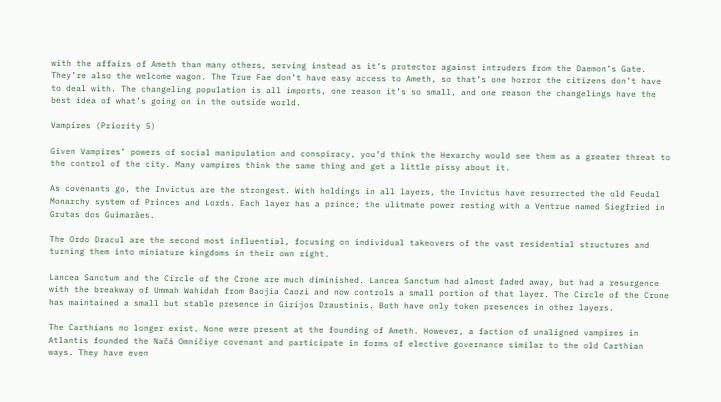with the affairs of Ameth than many others, serving instead as it’s protector against intruders from the Daemon’s Gate. They’re also the welcome wagon. The True Fae don’t have easy access to Ameth, so that’s one horror the citizens don’t have to deal with. The changeling population is all imports, one reason it’s so small, and one reason the changelings have the best idea of what’s going on in the outside world.

Vampires (Priority 5)

Given Vampires’ powers of social manipulation and conspiracy, you’d think the Hexarchy would see them as a greater threat to the control of the city. Many vampires think the same thing and get a little pissy about it.

As covenants go, the Invictus are the strongest. With holdings in all layers, the Invictus have resurrected the old Feudal Monarchy system of Princes and Lords. Each layer has a prince; the ulitmate power resting with a Ventrue named Siegfried in Grutas dos Guimarães.

The Ordo Dracul are the second most influential, focusing on individual takeovers of the vast residential structures and turning them into miniature kingdoms in their own right.

Lancea Sanctum and the Circle of the Crone are much diminished. Lancea Sanctum had almost faded away, but had a resurgence with the breakway of Ummah Wahidah from Baojia Caozi and now controls a small portion of that layer. The Circle of the Crone has maintained a small but stable presence in Girijos Draustinis. Both have only token presences in other layers.

The Carthians no longer exist. None were present at the founding of Ameth. However, a faction of unaligned vampires in Atlantis founded the Načá Omníčiye covenant and participate in forms of elective governance similar to the old Carthian ways. They have even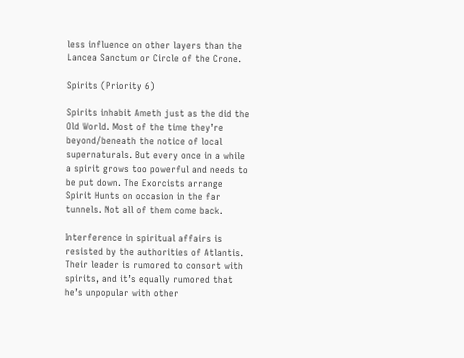less influence on other layers than the Lancea Sanctum or Circle of the Crone.

Spirits (Priority 6)

Spirits inhabit Ameth just as the did the Old World. Most of the time they’re beyond/beneath the notice of local supernaturals. But every once in a while a spirit grows too powerful and needs to be put down. The Exorcists arrange Spirit Hunts on occasion in the far tunnels. Not all of them come back.

Interference in spiritual affairs is resisted by the authorities of Atlantis. Their leader is rumored to consort with spirits, and it’s equally rumored that he’s unpopular with other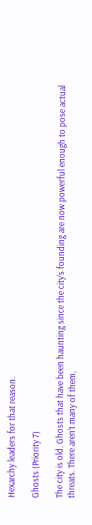Hexarchy leaders for that reason.

Ghosts (Priority 7)

The city is old. Ghosts that have been haunting since the city’s founding are now powerful enough to pose actual threats. There aren’t many of them,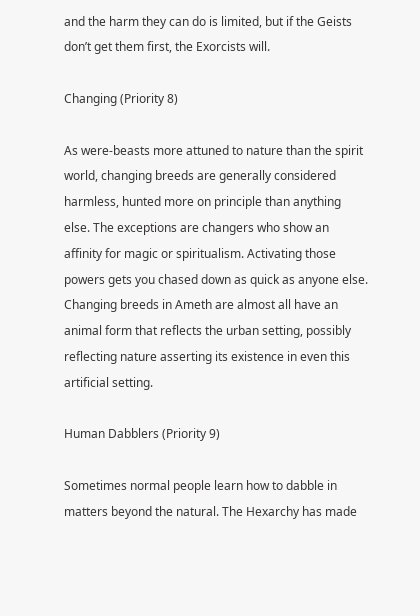and the harm they can do is limited, but if the Geists don’t get them first, the Exorcists will.

Changing (Priority 8)

As were-beasts more attuned to nature than the spirit world, changing breeds are generally considered harmless, hunted more on principle than anything else. The exceptions are changers who show an affinity for magic or spiritualism. Activating those powers gets you chased down as quick as anyone else. Changing breeds in Ameth are almost all have an animal form that reflects the urban setting, possibly reflecting nature asserting its existence in even this artificial setting.

Human Dabblers (Priority 9)

Sometimes normal people learn how to dabble in matters beyond the natural. The Hexarchy has made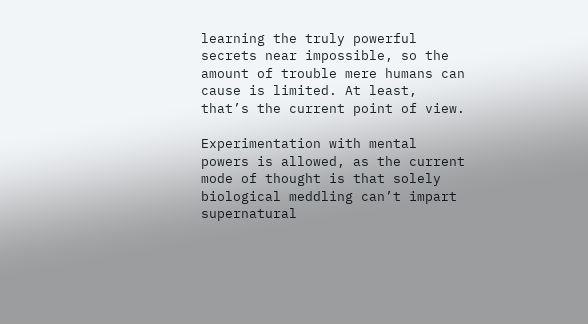learning the truly powerful secrets near impossible, so the amount of trouble mere humans can cause is limited. At least, that’s the current point of view.

Experimentation with mental powers is allowed, as the current mode of thought is that solely biological meddling can’t impart supernatural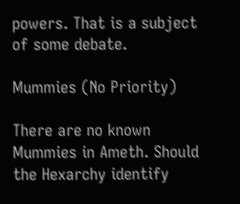powers. That is a subject of some debate.

Mummies (No Priority)

There are no known Mummies in Ameth. Should the Hexarchy identify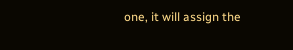one, it will assign the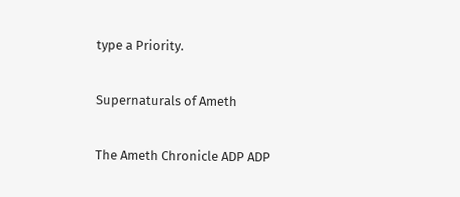type a Priority.

Supernaturals of Ameth

The Ameth Chronicle ADP ADP